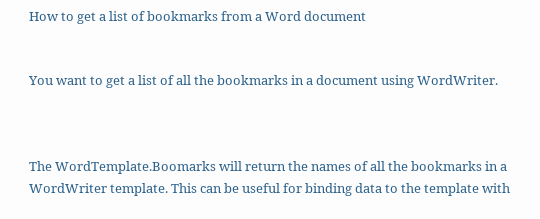How to get a list of bookmarks from a Word document


You want to get a list of all the bookmarks in a document using WordWriter.



The WordTemplate.Boomarks will return the names of all the bookmarks in a WordWriter template. This can be useful for binding data to the template with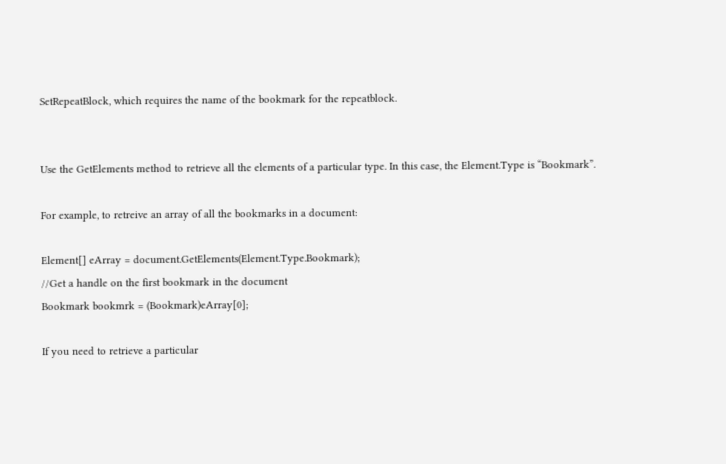SetRepeatBlock, which requires the name of the bookmark for the repeatblock.


Use the GetElements method to retrieve all the elements of a particular type. In this case, the Element.Type is “Bookmark”.

For example, to retreive an array of all the bookmarks in a document:

Element[] eArray = document.GetElements(Element.Type.Bookmark);
//Get a handle on the first bookmark in the document
Bookmark bookmrk = (Bookmark)eArray[0];

If you need to retrieve a particular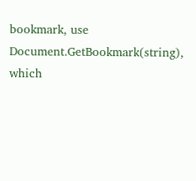bookmark, use Document.GetBookmark(string), which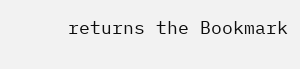returns the Bookmark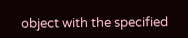object with the specified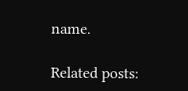name.

Related posts: